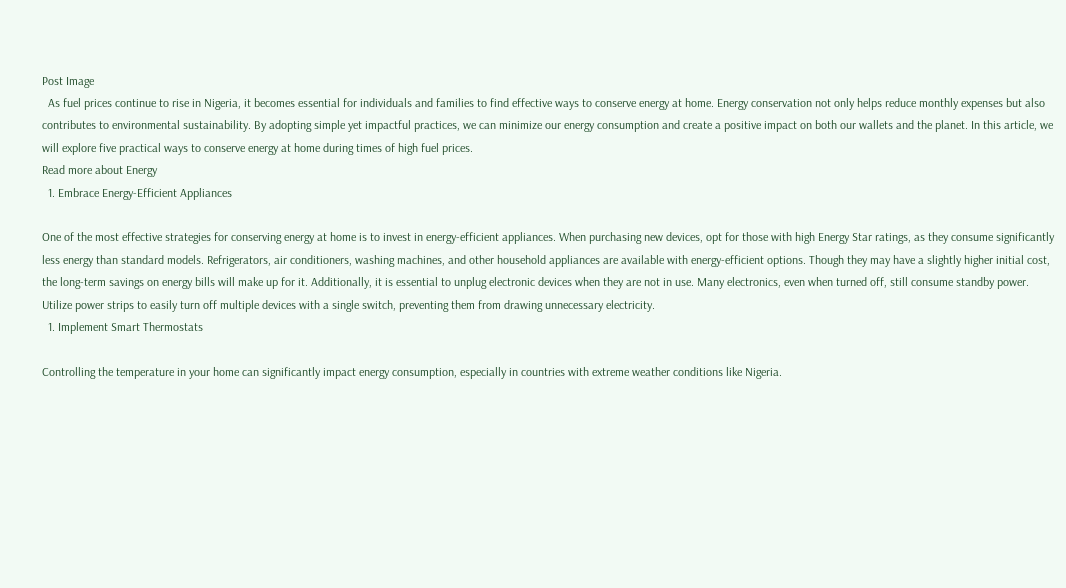Post Image
  As fuel prices continue to rise in Nigeria, it becomes essential for individuals and families to find effective ways to conserve energy at home. Energy conservation not only helps reduce monthly expenses but also contributes to environmental sustainability. By adopting simple yet impactful practices, we can minimize our energy consumption and create a positive impact on both our wallets and the planet. In this article, we will explore five practical ways to conserve energy at home during times of high fuel prices.
Read more about Energy
  1. Embrace Energy-Efficient Appliances

One of the most effective strategies for conserving energy at home is to invest in energy-efficient appliances. When purchasing new devices, opt for those with high Energy Star ratings, as they consume significantly less energy than standard models. Refrigerators, air conditioners, washing machines, and other household appliances are available with energy-efficient options. Though they may have a slightly higher initial cost, the long-term savings on energy bills will make up for it. Additionally, it is essential to unplug electronic devices when they are not in use. Many electronics, even when turned off, still consume standby power. Utilize power strips to easily turn off multiple devices with a single switch, preventing them from drawing unnecessary electricity.
  1. Implement Smart Thermostats

Controlling the temperature in your home can significantly impact energy consumption, especially in countries with extreme weather conditions like Nigeria.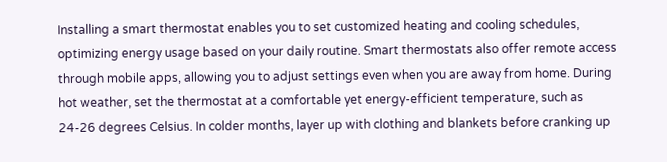Installing a smart thermostat enables you to set customized heating and cooling schedules, optimizing energy usage based on your daily routine. Smart thermostats also offer remote access through mobile apps, allowing you to adjust settings even when you are away from home. During hot weather, set the thermostat at a comfortable yet energy-efficient temperature, such as 24-26 degrees Celsius. In colder months, layer up with clothing and blankets before cranking up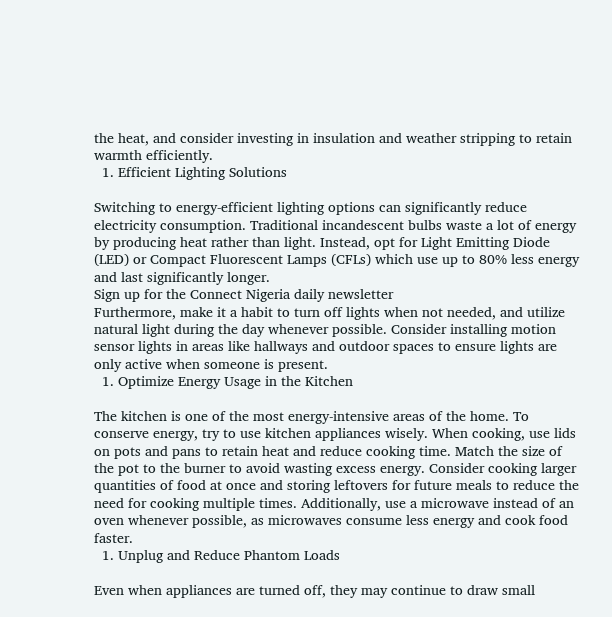the heat, and consider investing in insulation and weather stripping to retain warmth efficiently.
  1. Efficient Lighting Solutions

Switching to energy-efficient lighting options can significantly reduce electricity consumption. Traditional incandescent bulbs waste a lot of energy by producing heat rather than light. Instead, opt for Light Emitting Diode (LED) or Compact Fluorescent Lamps (CFLs) which use up to 80% less energy and last significantly longer.
Sign up for the Connect Nigeria daily newsletter
Furthermore, make it a habit to turn off lights when not needed, and utilize natural light during the day whenever possible. Consider installing motion sensor lights in areas like hallways and outdoor spaces to ensure lights are only active when someone is present.
  1. Optimize Energy Usage in the Kitchen

The kitchen is one of the most energy-intensive areas of the home. To conserve energy, try to use kitchen appliances wisely. When cooking, use lids on pots and pans to retain heat and reduce cooking time. Match the size of the pot to the burner to avoid wasting excess energy. Consider cooking larger quantities of food at once and storing leftovers for future meals to reduce the need for cooking multiple times. Additionally, use a microwave instead of an oven whenever possible, as microwaves consume less energy and cook food faster.
  1. Unplug and Reduce Phantom Loads

Even when appliances are turned off, they may continue to draw small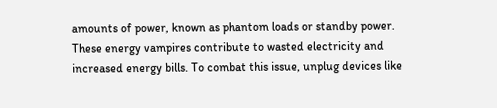amounts of power, known as phantom loads or standby power. These energy vampires contribute to wasted electricity and increased energy bills. To combat this issue, unplug devices like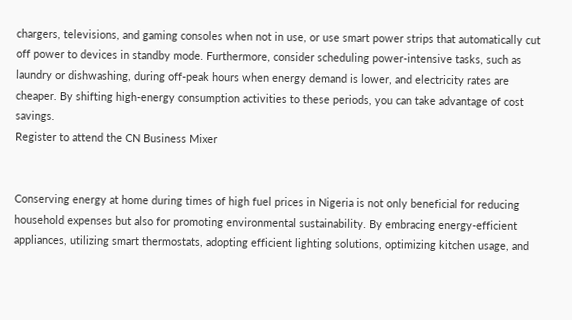chargers, televisions, and gaming consoles when not in use, or use smart power strips that automatically cut off power to devices in standby mode. Furthermore, consider scheduling power-intensive tasks, such as laundry or dishwashing, during off-peak hours when energy demand is lower, and electricity rates are cheaper. By shifting high-energy consumption activities to these periods, you can take advantage of cost savings.
Register to attend the CN Business Mixer


Conserving energy at home during times of high fuel prices in Nigeria is not only beneficial for reducing household expenses but also for promoting environmental sustainability. By embracing energy-efficient appliances, utilizing smart thermostats, adopting efficient lighting solutions, optimizing kitchen usage, and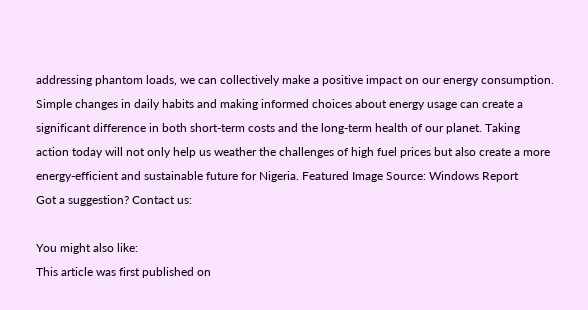addressing phantom loads, we can collectively make a positive impact on our energy consumption. Simple changes in daily habits and making informed choices about energy usage can create a significant difference in both short-term costs and the long-term health of our planet. Taking action today will not only help us weather the challenges of high fuel prices but also create a more energy-efficient and sustainable future for Nigeria. Featured Image Source: Windows Report
Got a suggestion? Contact us:

You might also like:
This article was first published on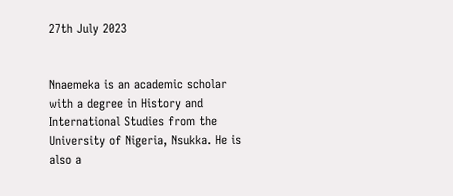27th July 2023


Nnaemeka is an academic scholar with a degree in History and International Studies from the University of Nigeria, Nsukka. He is also a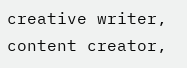creative writer, content creator,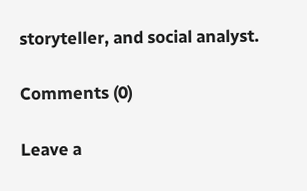storyteller, and social analyst.

Comments (0)

Leave a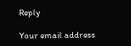Reply

Your email address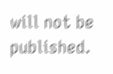will not be published.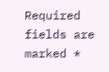Required fields are marked *